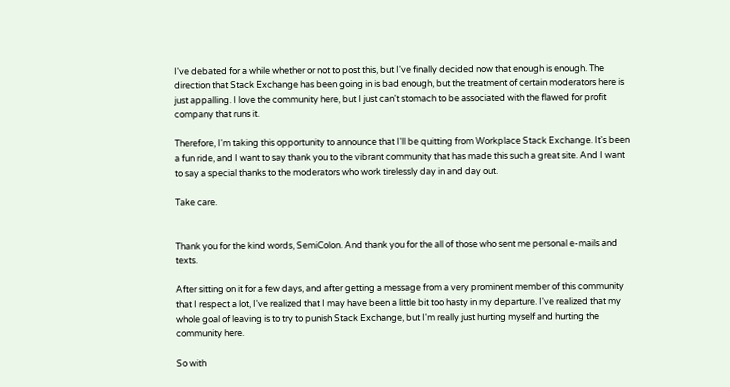I've debated for a while whether or not to post this, but I've finally decided now that enough is enough. The direction that Stack Exchange has been going in is bad enough, but the treatment of certain moderators here is just appalling. I love the community here, but I just can't stomach to be associated with the flawed for profit company that runs it.

Therefore, I'm taking this opportunity to announce that I'll be quitting from Workplace Stack Exchange. It's been a fun ride, and I want to say thank you to the vibrant community that has made this such a great site. And I want to say a special thanks to the moderators who work tirelessly day in and day out.

Take care.


Thank you for the kind words, SemiColon. And thank you for the all of those who sent me personal e-mails and texts.

After sitting on it for a few days, and after getting a message from a very prominent member of this community that I respect a lot, I've realized that I may have been a little bit too hasty in my departure. I've realized that my whole goal of leaving is to try to punish Stack Exchange, but I'm really just hurting myself and hurting the community here.

So with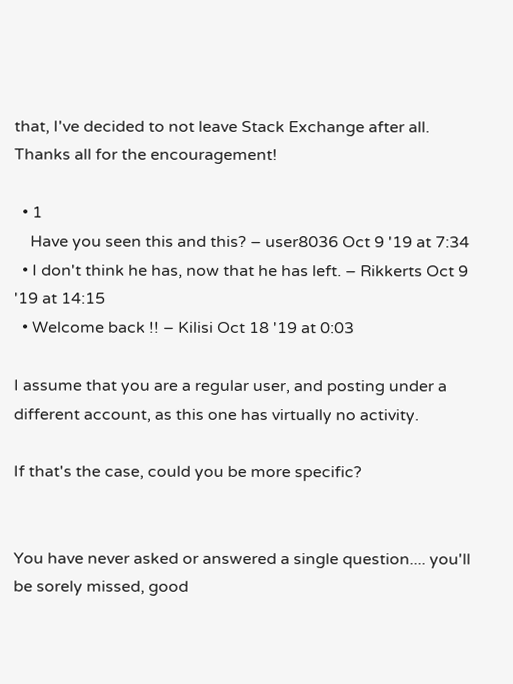that, I've decided to not leave Stack Exchange after all. Thanks all for the encouragement!

  • 1
    Have you seen this and this? – user8036 Oct 9 '19 at 7:34
  • I don't think he has, now that he has left. – Rikkerts Oct 9 '19 at 14:15
  • Welcome back !! – Kilisi Oct 18 '19 at 0:03

I assume that you are a regular user, and posting under a different account, as this one has virtually no activity.

If that's the case, could you be more specific?


You have never asked or answered a single question.... you'll be sorely missed, good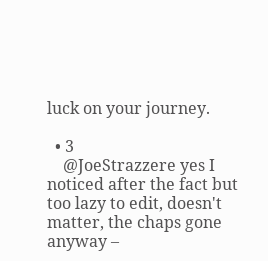luck on your journey.

  • 3
    @JoeStrazzere yes I noticed after the fact but too lazy to edit, doesn't matter, the chaps gone anyway –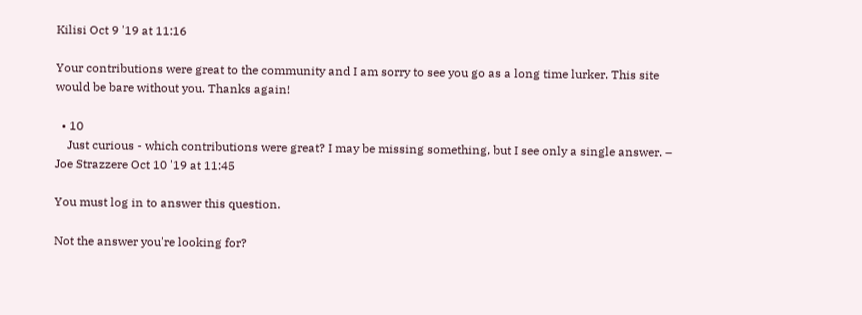Kilisi Oct 9 '19 at 11:16

Your contributions were great to the community and I am sorry to see you go as a long time lurker. This site would be bare without you. Thanks again!

  • 10
    Just curious - which contributions were great? I may be missing something, but I see only a single answer. – Joe Strazzere Oct 10 '19 at 11:45

You must log in to answer this question.

Not the answer you're looking for?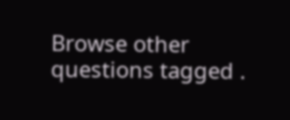Browse other questions tagged .